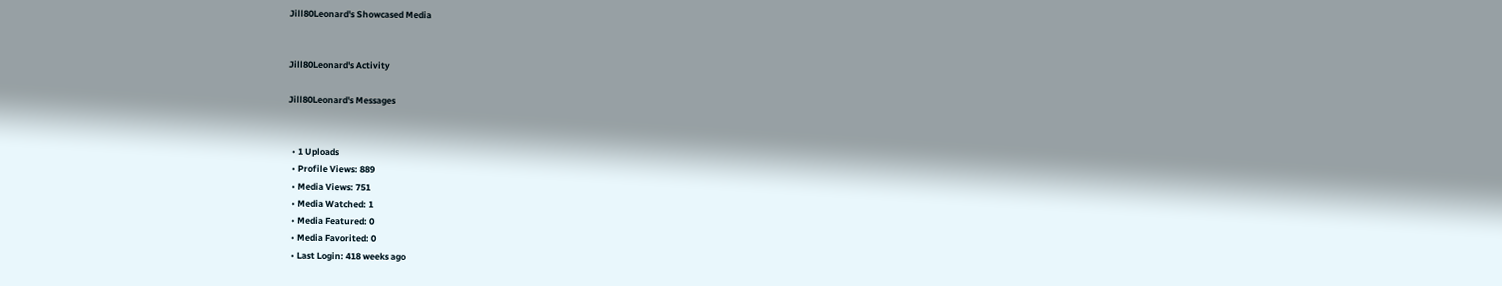Jill80Leonard's Showcased Media


Jill80Leonard's Activity

Jill80Leonard's Messages


  • 1 Uploads
  • Profile Views: 889
  • Media Views: 751
  • Media Watched: 1
  • Media Featured: 0
  • Media Favorited: 0
  • Last Login: 418 weeks ago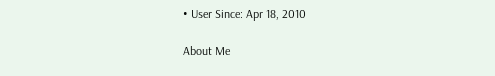• User Since: Apr 18, 2010

About Me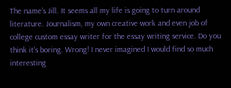The name’s Jill. It seems all my life is going to turn around literature. Journalism, my own creative work and even job of college custom essay writer for the essay writing service. Do you think it’s boring. Wrong! I never imagined I would find so much interesting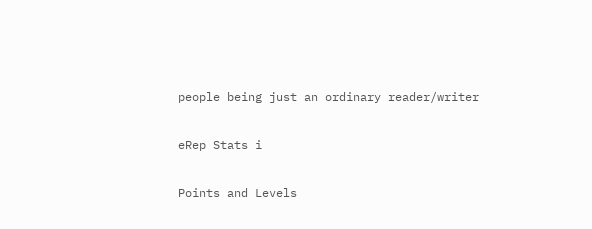people being just an ordinary reader/writer

eRep Stats i

Points and Levels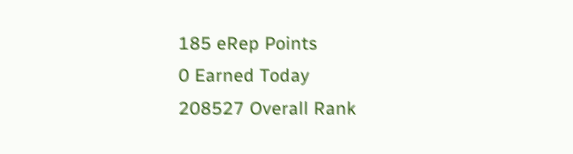185 eRep Points
0 Earned Today
208527 Overall Rank